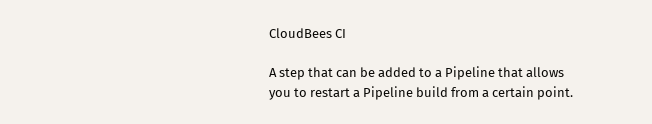CloudBees CI

A step that can be added to a Pipeline that allows you to restart a Pipeline build from a certain point.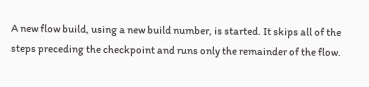A new flow build, using a new build number, is started. It skips all of the steps preceding the checkpoint and runs only the remainder of the flow.